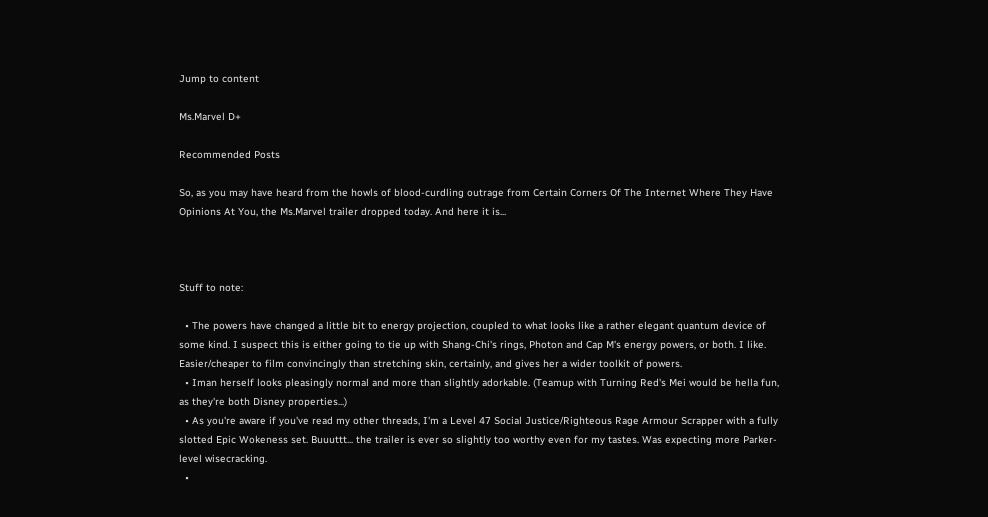Jump to content

Ms.Marvel D+

Recommended Posts

So, as you may have heard from the howls of blood-curdling outrage from Certain Corners Of The Internet Where They Have Opinions At You, the Ms.Marvel trailer dropped today. And here it is...



Stuff to note:

  • The powers have changed a little bit to energy projection, coupled to what looks like a rather elegant quantum device of some kind. I suspect this is either going to tie up with Shang-Chi's rings, Photon and Cap M's energy powers, or both. I like. Easier/cheaper to film convincingly than stretching skin, certainly, and gives her a wider toolkit of powers.
  • Iman herself looks pleasingly normal and more than slightly adorkable. (Teamup with Turning Red's Mei would be hella fun, as they're both Disney properties...)
  • As you're aware if you've read my other threads, I'm a Level 47 Social Justice/Righteous Rage Armour Scrapper with a fully slotted Epic Wokeness set. Buuuttt... the trailer is ever so slightly too worthy even for my tastes. Was expecting more Parker-level wisecracking.
  •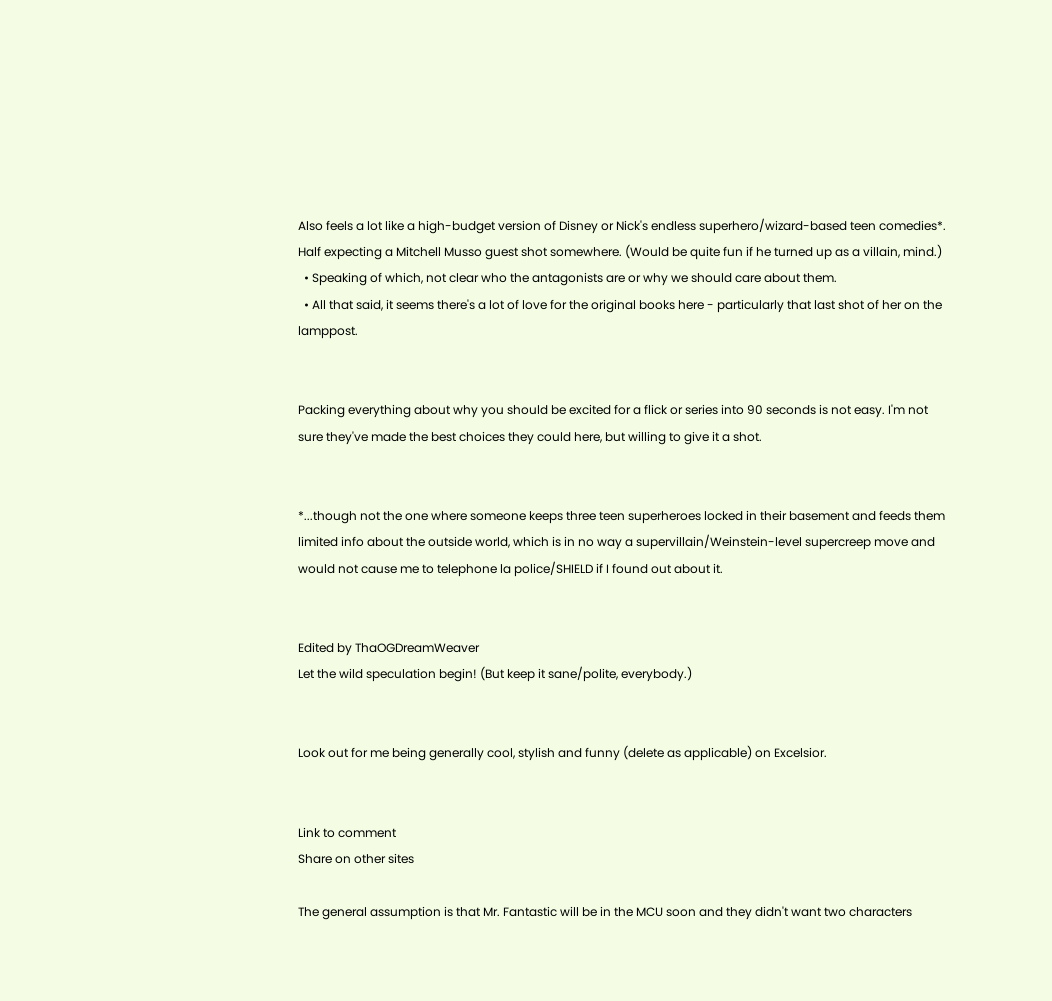Also feels a lot like a high-budget version of Disney or Nick's endless superhero/wizard-based teen comedies*. Half expecting a Mitchell Musso guest shot somewhere. (Would be quite fun if he turned up as a villain, mind.)
  • Speaking of which, not clear who the antagonists are or why we should care about them.
  • All that said, it seems there's a lot of love for the original books here - particularly that last shot of her on the lamppost.


Packing everything about why you should be excited for a flick or series into 90 seconds is not easy. I'm not sure they've made the best choices they could here, but willing to give it a shot.


*...though not the one where someone keeps three teen superheroes locked in their basement and feeds them limited info about the outside world, which is in no way a supervillain/Weinstein-level supercreep move and would not cause me to telephone la police/SHIELD if I found out about it.


Edited by ThaOGDreamWeaver
Let the wild speculation begin! (But keep it sane/polite, everybody.)


Look out for me being generally cool, stylish and funny (delete as applicable) on Excelsior.


Link to comment
Share on other sites

The general assumption is that Mr. Fantastic will be in the MCU soon and they didn't want two characters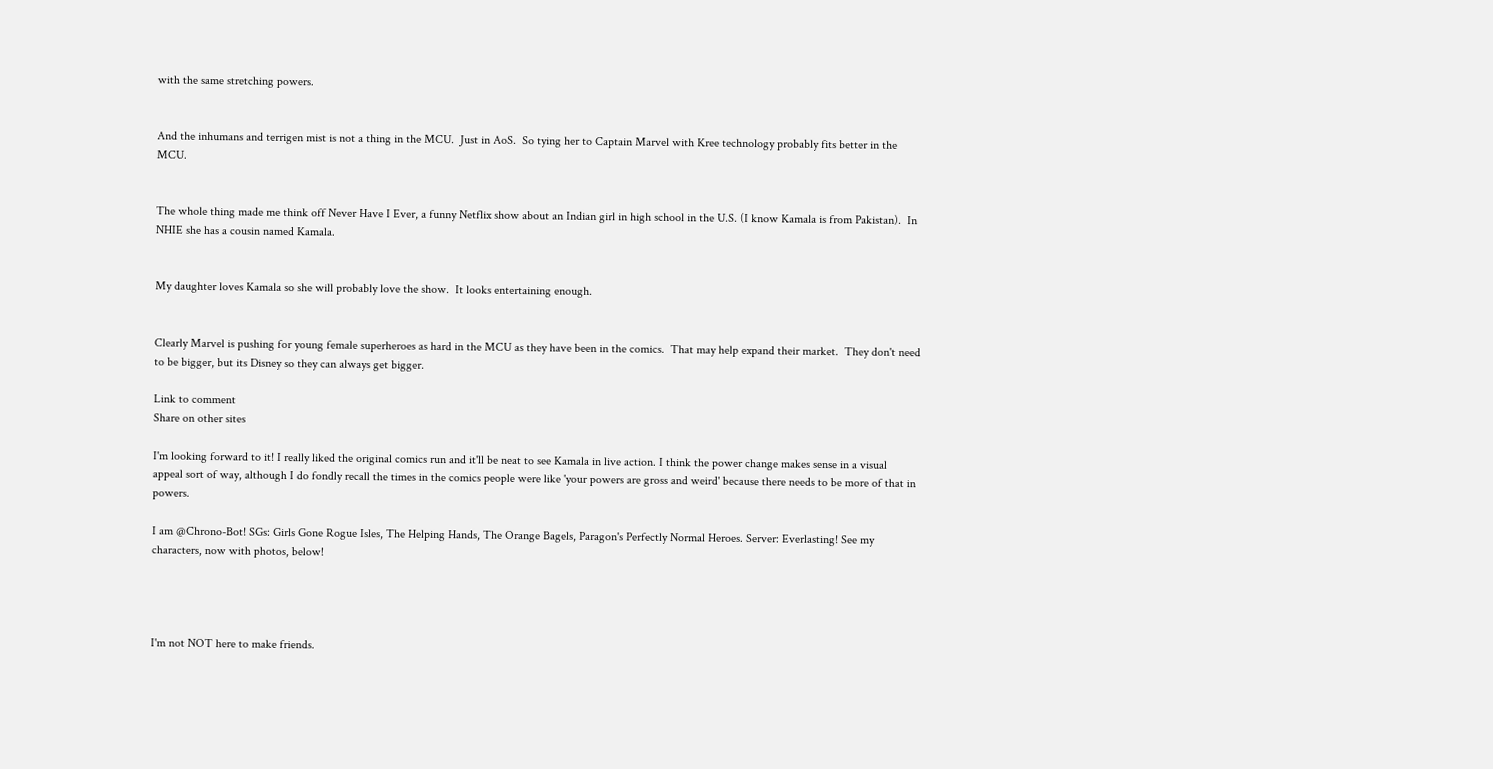with the same stretching powers.


And the inhumans and terrigen mist is not a thing in the MCU.  Just in AoS.  So tying her to Captain Marvel with Kree technology probably fits better in the MCU.


The whole thing made me think off Never Have I Ever, a funny Netflix show about an Indian girl in high school in the U.S. (I know Kamala is from Pakistan).  In NHIE she has a cousin named Kamala.


My daughter loves Kamala so she will probably love the show.  It looks entertaining enough.


Clearly Marvel is pushing for young female superheroes as hard in the MCU as they have been in the comics.  That may help expand their market.  They don't need to be bigger, but its Disney so they can always get bigger.

Link to comment
Share on other sites

I'm looking forward to it! I really liked the original comics run and it'll be neat to see Kamala in live action. I think the power change makes sense in a visual appeal sort of way, although I do fondly recall the times in the comics people were like 'your powers are gross and weird' because there needs to be more of that in powers.

I am @Chrono-Bot! SGs: Girls Gone Rogue Isles, The Helping Hands, The Orange Bagels, Paragon's Perfectly Normal Heroes. Server: Everlasting! See my characters, now with photos, below!




I'm not NOT here to make friends.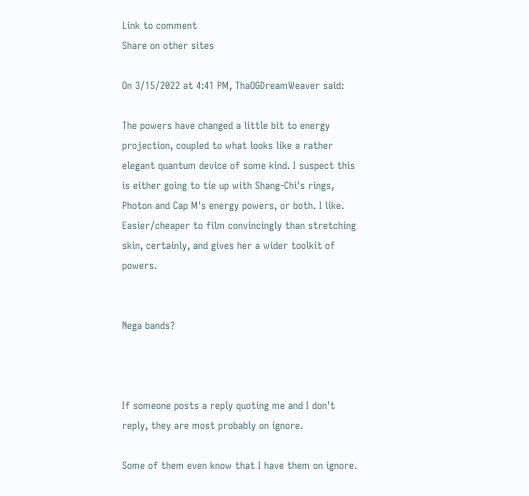Link to comment
Share on other sites

On 3/15/2022 at 4:41 PM, ThaOGDreamWeaver said:

The powers have changed a little bit to energy projection, coupled to what looks like a rather elegant quantum device of some kind. I suspect this is either going to tie up with Shang-Chi's rings, Photon and Cap M's energy powers, or both. I like. Easier/cheaper to film convincingly than stretching skin, certainly, and gives her a wider toolkit of powers.


Nega bands?



If someone posts a reply quoting me and I don't reply, they are most probably on ignore.

Some of them even know that I have them on ignore.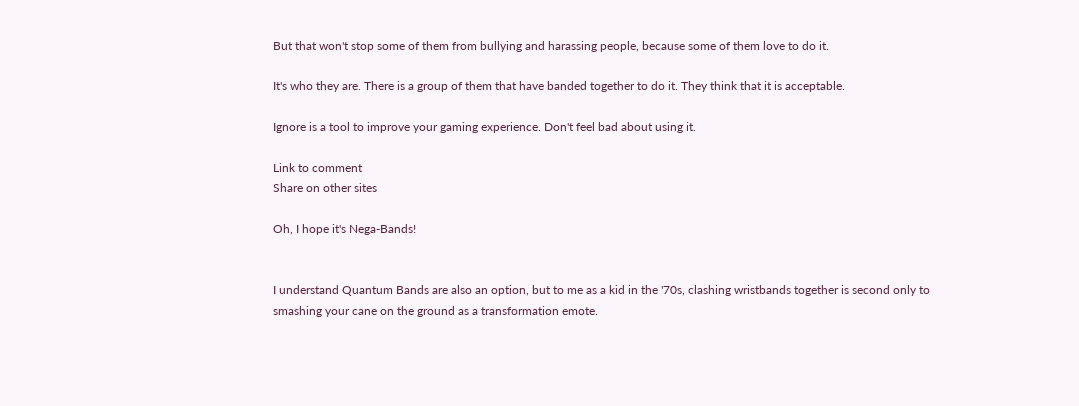But that won't stop some of them from bullying and harassing people, because some of them love to do it.

It's who they are. There is a group of them that have banded together to do it. They think that it is acceptable.

Ignore is a tool to improve your gaming experience. Don't feel bad about using it.

Link to comment
Share on other sites

Oh, I hope it's Nega-Bands!


I understand Quantum Bands are also an option, but to me as a kid in the '70s, clashing wristbands together is second only to smashing your cane on the ground as a transformation emote.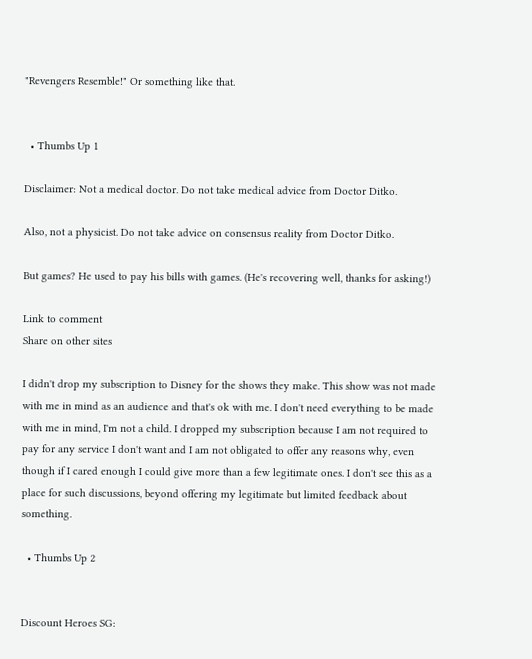"Revengers Resemble!" Or something like that.


  • Thumbs Up 1

Disclaimer: Not a medical doctor. Do not take medical advice from Doctor Ditko.

Also, not a physicist. Do not take advice on consensus reality from Doctor Ditko.

But games? He used to pay his bills with games. (He's recovering well, thanks for asking!)

Link to comment
Share on other sites

I didn't drop my subscription to Disney for the shows they make. This show was not made with me in mind as an audience and that's ok with me. I don't need everything to be made with me in mind, I'm not a child. I dropped my subscription because I am not required to pay for any service I don't want and I am not obligated to offer any reasons why, even though if I cared enough I could give more than a few legitimate ones. I don't see this as a place for such discussions, beyond offering my legitimate but limited feedback about something.

  • Thumbs Up 2


Discount Heroes SG: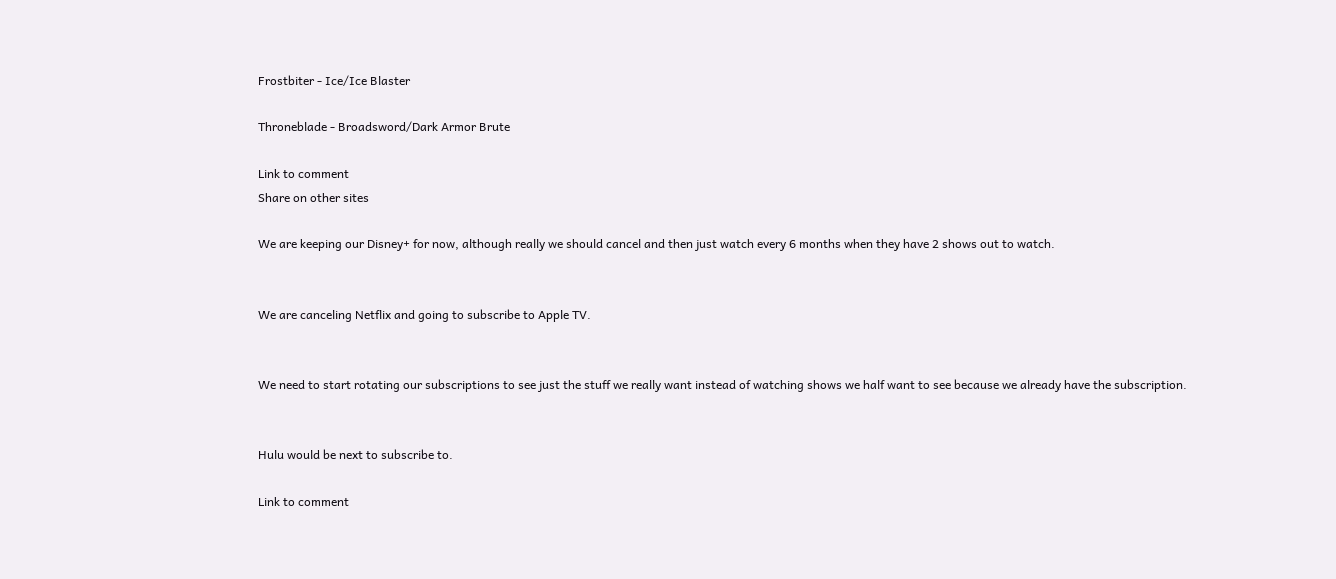Frostbiter - Ice/Ice Blaster

Throneblade - Broadsword/Dark Armor Brute

Link to comment
Share on other sites

We are keeping our Disney+ for now, although really we should cancel and then just watch every 6 months when they have 2 shows out to watch.


We are canceling Netflix and going to subscribe to Apple TV.


We need to start rotating our subscriptions to see just the stuff we really want instead of watching shows we half want to see because we already have the subscription.


Hulu would be next to subscribe to.

Link to comment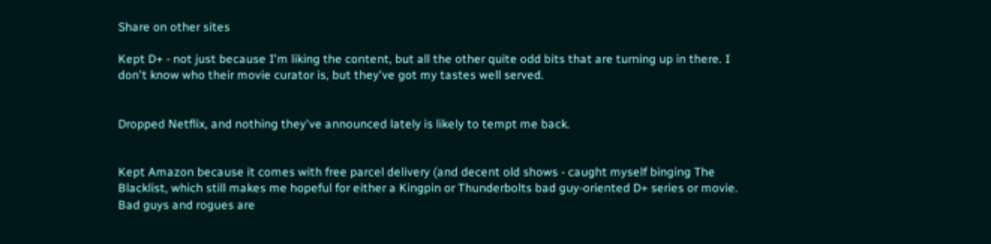Share on other sites

Kept D+ - not just because I'm liking the content, but all the other quite odd bits that are turning up in there. I don't know who their movie curator is, but they've got my tastes well served.


Dropped Netflix, and nothing they've announced lately is likely to tempt me back.


Kept Amazon because it comes with free parcel delivery (and decent old shows - caught myself binging The Blacklist, which still makes me hopeful for either a Kingpin or Thunderbolts bad guy-oriented D+ series or movie. Bad guys and rogues are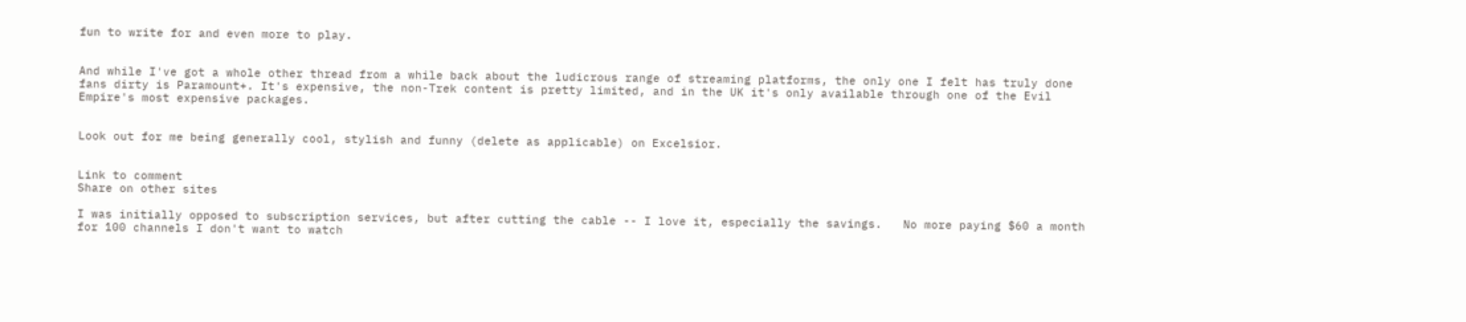fun to write for and even more to play.


And while I've got a whole other thread from a while back about the ludicrous range of streaming platforms, the only one I felt has truly done fans dirty is Paramount+. It's expensive, the non-Trek content is pretty limited, and in the UK it's only available through one of the Evil Empire's most expensive packages.


Look out for me being generally cool, stylish and funny (delete as applicable) on Excelsior.


Link to comment
Share on other sites

I was initially opposed to subscription services, but after cutting the cable -- I love it, especially the savings.   No more paying $60 a month for 100 channels I don't want to watch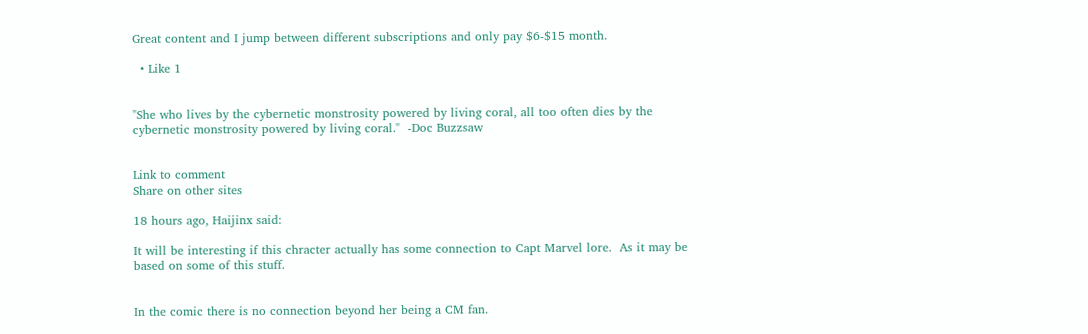Great content and I jump between different subscriptions and only pay $6-$15 month.

  • Like 1


"She who lives by the cybernetic monstrosity powered by living coral, all too often dies by the cybernetic monstrosity powered by living coral."  -Doc Buzzsaw


Link to comment
Share on other sites

18 hours ago, Haijinx said:

It will be interesting if this chracter actually has some connection to Capt Marvel lore.  As it may be based on some of this stuff.


In the comic there is no connection beyond her being a CM fan.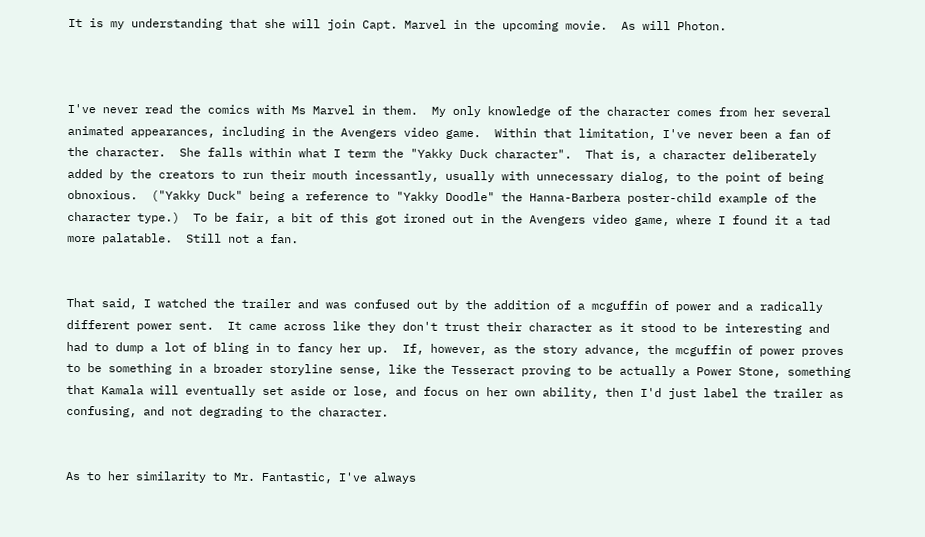It is my understanding that she will join Capt. Marvel in the upcoming movie.  As will Photon.



I've never read the comics with Ms Marvel in them.  My only knowledge of the character comes from her several animated appearances, including in the Avengers video game.  Within that limitation, I've never been a fan of the character.  She falls within what I term the "Yakky Duck character".  That is, a character deliberately added by the creators to run their mouth incessantly, usually with unnecessary dialog, to the point of being obnoxious.  ("Yakky Duck" being a reference to "Yakky Doodle" the Hanna-Barbera poster-child example of the character type.)  To be fair, a bit of this got ironed out in the Avengers video game, where I found it a tad more palatable.  Still not a fan.


That said, I watched the trailer and was confused out by the addition of a mcguffin of power and a radically different power sent.  It came across like they don't trust their character as it stood to be interesting and had to dump a lot of bling in to fancy her up.  If, however, as the story advance, the mcguffin of power proves to be something in a broader storyline sense, like the Tesseract proving to be actually a Power Stone, something that Kamala will eventually set aside or lose, and focus on her own ability, then I'd just label the trailer as confusing, and not degrading to the character.


As to her similarity to Mr. Fantastic, I've always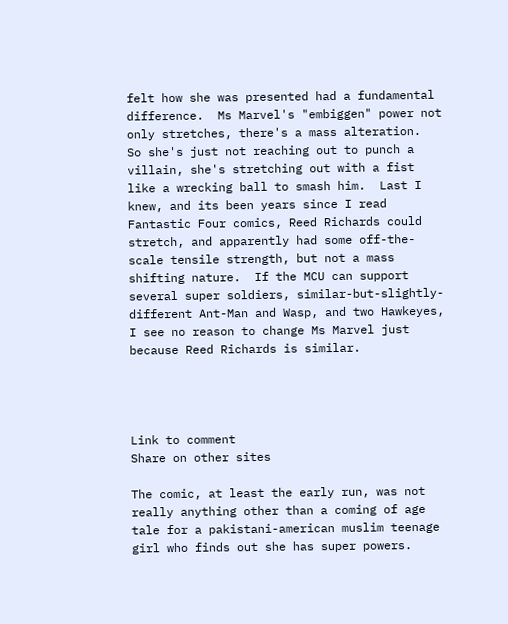felt how she was presented had a fundamental difference.  Ms Marvel's "embiggen" power not only stretches, there's a mass alteration.  So she's just not reaching out to punch a villain, she's stretching out with a fist like a wrecking ball to smash him.  Last I knew, and its been years since I read Fantastic Four comics, Reed Richards could stretch, and apparently had some off-the-scale tensile strength, but not a mass shifting nature.  If the MCU can support several super soldiers, similar-but-slightly-different Ant-Man and Wasp, and two Hawkeyes, I see no reason to change Ms Marvel just because Reed Richards is similar.




Link to comment
Share on other sites

The comic, at least the early run, was not really anything other than a coming of age tale for a pakistani-american muslim teenage girl who finds out she has super powers.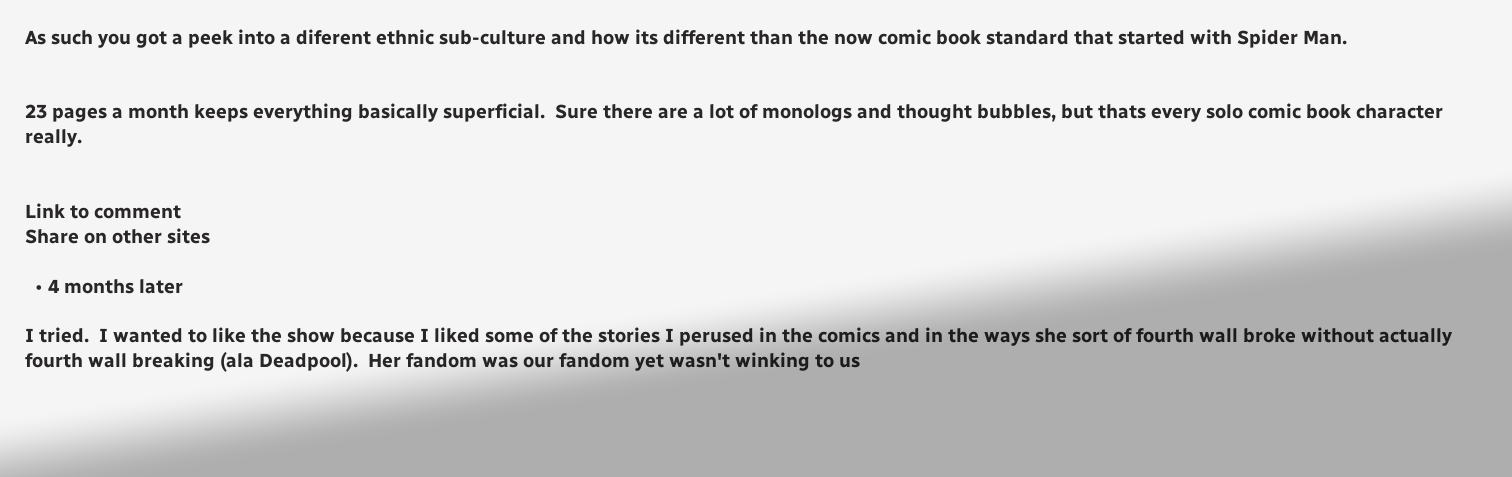As such you got a peek into a diferent ethnic sub-culture and how its different than the now comic book standard that started with Spider Man.


23 pages a month keeps everything basically superficial.  Sure there are a lot of monologs and thought bubbles, but thats every solo comic book character really.


Link to comment
Share on other sites

  • 4 months later

I tried.  I wanted to like the show because I liked some of the stories I perused in the comics and in the ways she sort of fourth wall broke without actually fourth wall breaking (ala Deadpool).  Her fandom was our fandom yet wasn't winking to us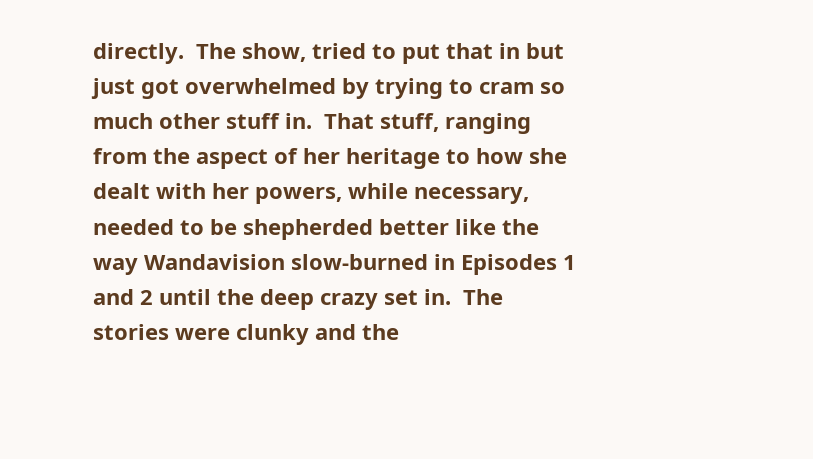directly.  The show, tried to put that in but just got overwhelmed by trying to cram so much other stuff in.  That stuff, ranging from the aspect of her heritage to how she dealt with her powers, while necessary, needed to be shepherded better like the way Wandavision slow-burned in Episodes 1 and 2 until the deep crazy set in.  The stories were clunky and the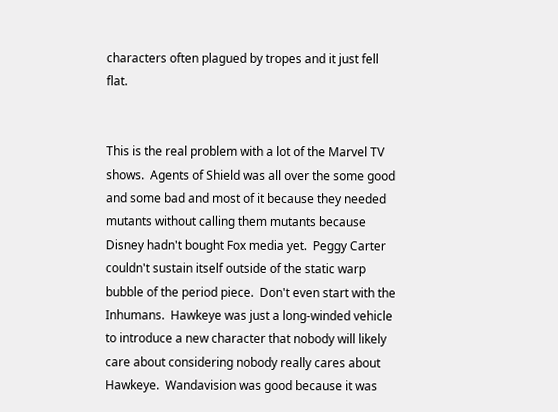characters often plagued by tropes and it just fell flat.


This is the real problem with a lot of the Marvel TV shows.  Agents of Shield was all over the some good and some bad and most of it because they needed mutants without calling them mutants because Disney hadn't bought Fox media yet.  Peggy Carter couldn't sustain itself outside of the static warp bubble of the period piece.  Don't even start with the Inhumans.  Hawkeye was just a long-winded vehicle to introduce a new character that nobody will likely care about considering nobody really cares about Hawkeye.  Wandavision was good because it was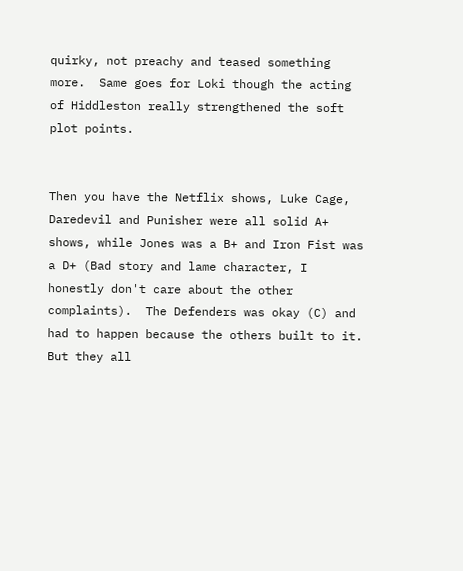quirky, not preachy and teased something more.  Same goes for Loki though the acting of Hiddleston really strengthened the soft plot points.


Then you have the Netflix shows, Luke Cage, Daredevil and Punisher were all solid A+ shows, while Jones was a B+ and Iron Fist was a D+ (Bad story and lame character, I honestly don't care about the other complaints).  The Defenders was okay (C) and had to happen because the others built to it.  But they all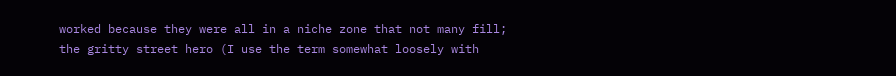worked because they were all in a niche zone that not many fill; the gritty street hero (I use the term somewhat loosely with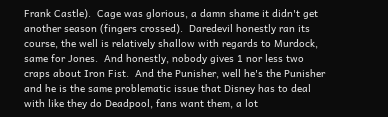Frank Castle).  Cage was glorious, a damn shame it didn't get another season (fingers crossed).  Daredevil honestly ran its course, the well is relatively shallow with regards to Murdock, same for Jones.  And honestly, nobody gives 1 nor less two craps about Iron Fist.  And the Punisher, well he's the Punisher and he is the same problematic issue that Disney has to deal with like they do Deadpool, fans want them, a lot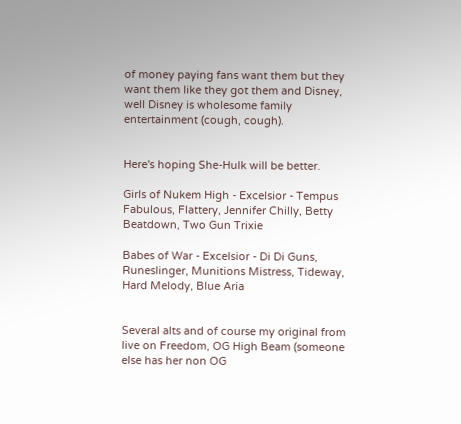of money paying fans want them but they want them like they got them and Disney, well Disney is wholesome family entertainment (cough, cough).


Here's hoping She-Hulk will be better.

Girls of Nukem High - Excelsior - Tempus Fabulous, Flattery, Jennifer Chilly, Betty Beatdown, Two Gun Trixie

Babes of War - Excelsior - Di Di Guns, Runeslinger, Munitions Mistress, Tideway, Hard Melody, Blue Aria


Several alts and of course my original from live on Freedom, OG High Beam (someone else has her non OG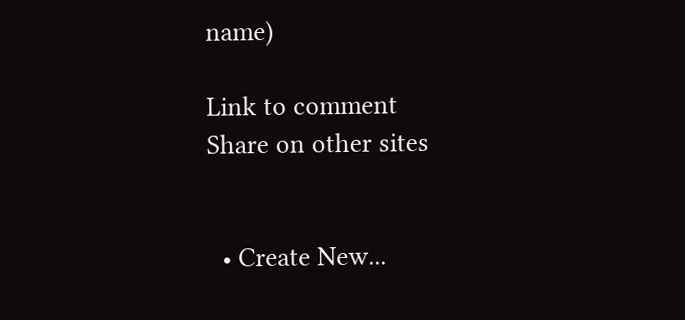name)

Link to comment
Share on other sites


  • Create New...